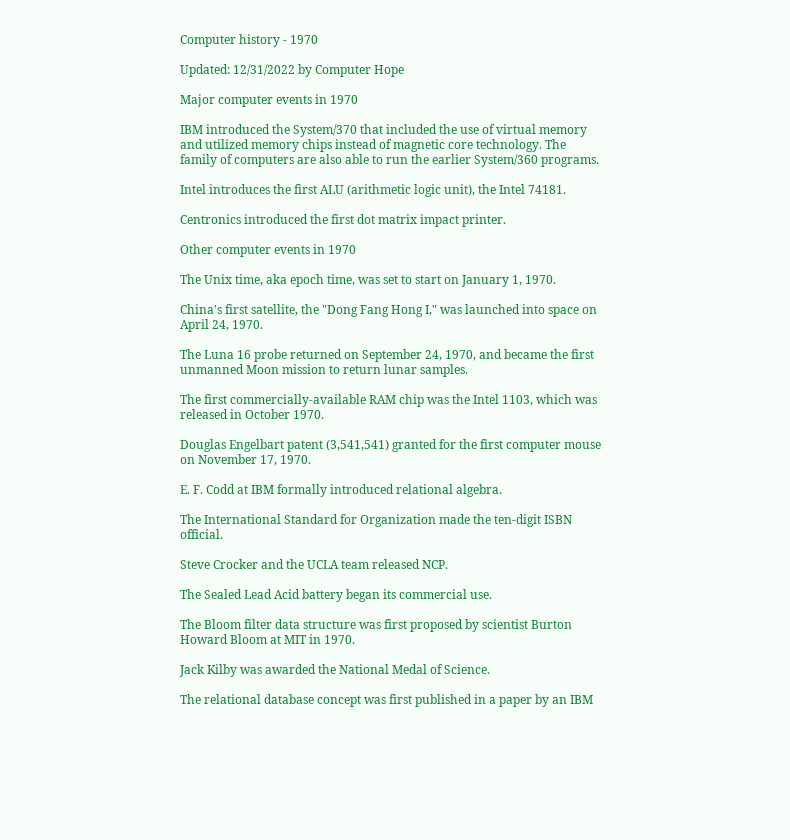Computer history - 1970

Updated: 12/31/2022 by Computer Hope

Major computer events in 1970

IBM introduced the System/370 that included the use of virtual memory and utilized memory chips instead of magnetic core technology. The family of computers are also able to run the earlier System/360 programs.

Intel introduces the first ALU (arithmetic logic unit), the Intel 74181.

Centronics introduced the first dot matrix impact printer.

Other computer events in 1970

The Unix time, aka epoch time, was set to start on January 1, 1970.

China's first satellite, the "Dong Fang Hong I," was launched into space on April 24, 1970.

The Luna 16 probe returned on September 24, 1970, and became the first unmanned Moon mission to return lunar samples.

The first commercially-available RAM chip was the Intel 1103, which was released in October 1970.

Douglas Engelbart patent (3,541,541) granted for the first computer mouse on November 17, 1970.

E. F. Codd at IBM formally introduced relational algebra.

The International Standard for Organization made the ten-digit ISBN official.

Steve Crocker and the UCLA team released NCP.

The Sealed Lead Acid battery began its commercial use.

The Bloom filter data structure was first proposed by scientist Burton Howard Bloom at MIT in 1970.

Jack Kilby was awarded the National Medal of Science.

The relational database concept was first published in a paper by an IBM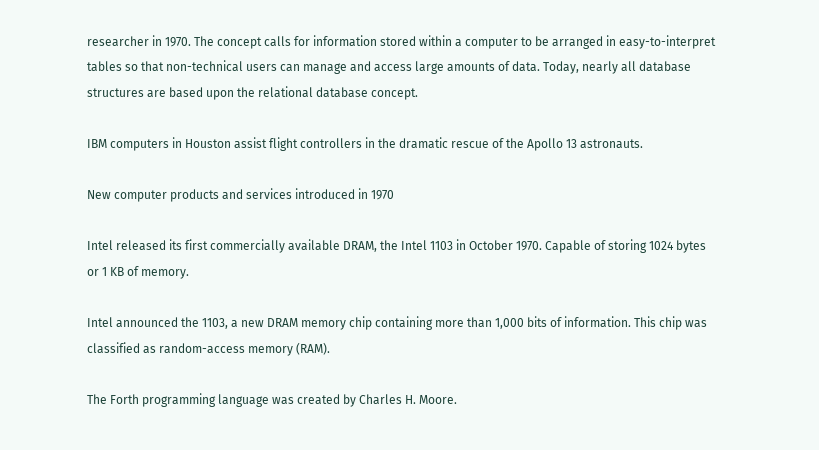researcher in 1970. The concept calls for information stored within a computer to be arranged in easy-to-interpret tables so that non-technical users can manage and access large amounts of data. Today, nearly all database structures are based upon the relational database concept.

IBM computers in Houston assist flight controllers in the dramatic rescue of the Apollo 13 astronauts.

New computer products and services introduced in 1970

Intel released its first commercially available DRAM, the Intel 1103 in October 1970. Capable of storing 1024 bytes or 1 KB of memory.

Intel announced the 1103, a new DRAM memory chip containing more than 1,000 bits of information. This chip was classified as random-access memory (RAM).

The Forth programming language was created by Charles H. Moore.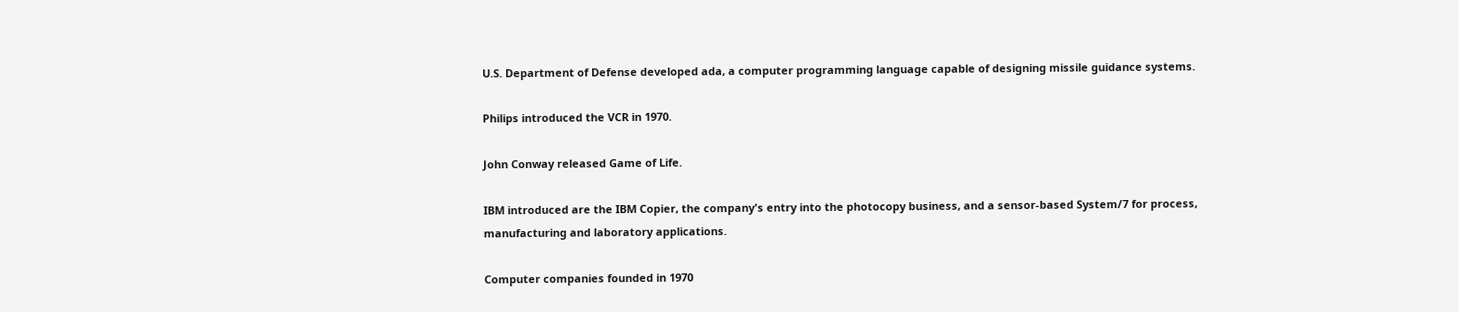U.S. Department of Defense developed ada, a computer programming language capable of designing missile guidance systems.

Philips introduced the VCR in 1970.

John Conway released Game of Life.

IBM introduced are the IBM Copier, the company's entry into the photocopy business, and a sensor-based System/7 for process, manufacturing and laboratory applications.

Computer companies founded in 1970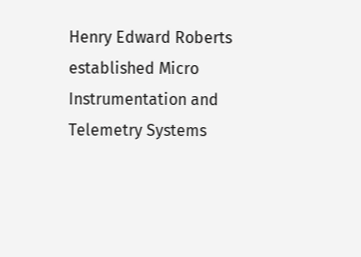Henry Edward Roberts established Micro Instrumentation and Telemetry Systems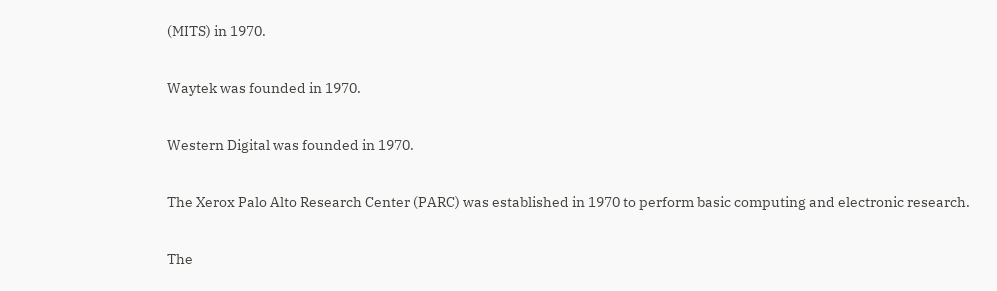(MITS) in 1970.

Waytek was founded in 1970.

Western Digital was founded in 1970.

The Xerox Palo Alto Research Center (PARC) was established in 1970 to perform basic computing and electronic research.

The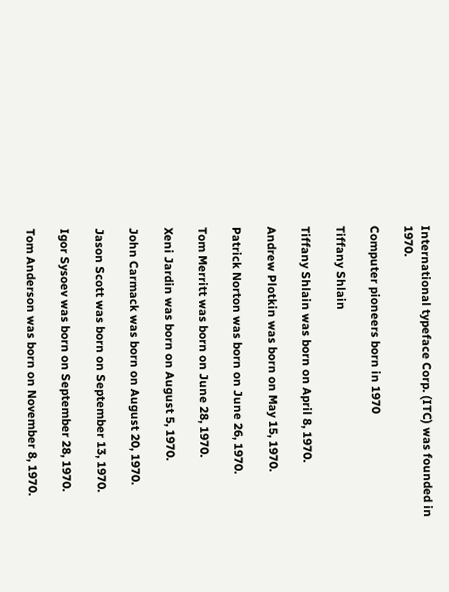International typeface Corp. (ITC) was founded in 1970.

Computer pioneers born in 1970

Tiffany Shlain

Tiffany Shlain was born on April 8, 1970.

Andrew Plotkin was born on May 15, 1970.

Patrick Norton was born on June 26, 1970.

Tom Merritt was born on June 28, 1970.

Xeni Jardin was born on August 5, 1970.

John Carmack was born on August 20, 1970.

Jason Scott was born on September 13, 1970.

Igor Sysoev was born on September 28, 1970.

Tom Anderson was born on November 8, 1970.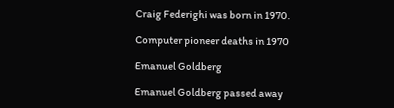Craig Federighi was born in 1970.

Computer pioneer deaths in 1970

Emanuel Goldberg

Emanuel Goldberg passed away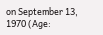on September 13, 1970 (Age: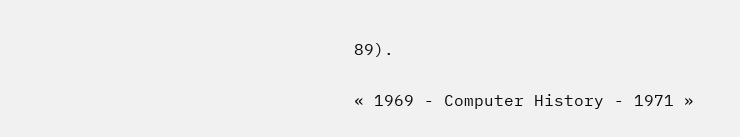89).

« 1969 - Computer History - 1971 »